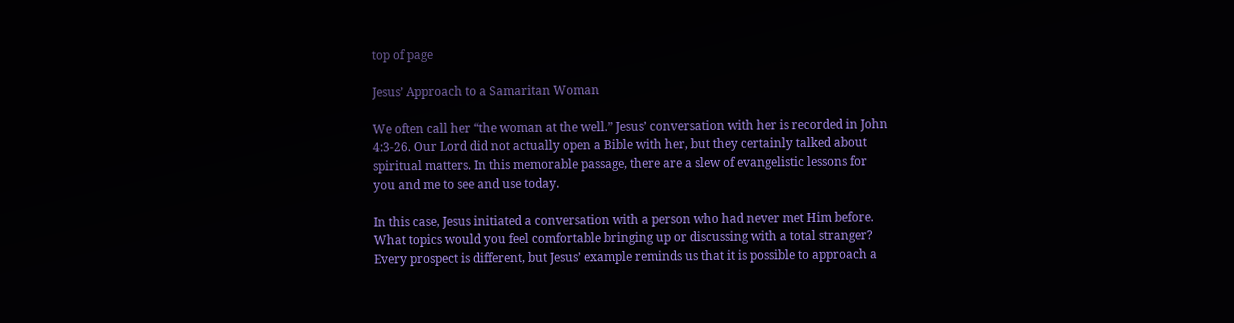top of page

Jesus’ Approach to a Samaritan Woman

We often call her “the woman at the well.” Jesus’ conversation with her is recorded in John 4:3-26. Our Lord did not actually open a Bible with her, but they certainly talked about spiritual matters. In this memorable passage, there are a slew of evangelistic lessons for you and me to see and use today.

In this case, Jesus initiated a conversation with a person who had never met Him before. What topics would you feel comfortable bringing up or discussing with a total stranger? Every prospect is different, but Jesus’ example reminds us that it is possible to approach a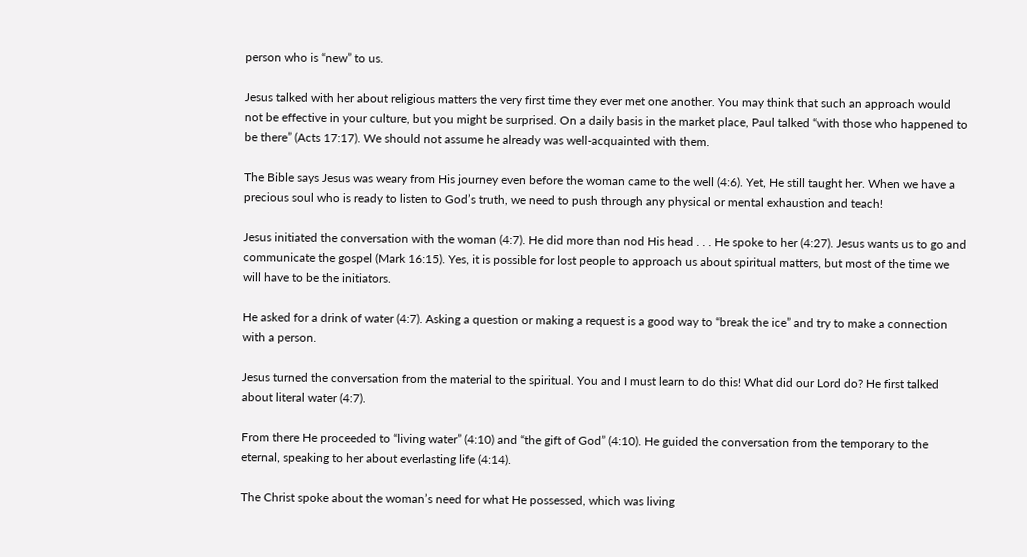person who is “new” to us.

Jesus talked with her about religious matters the very first time they ever met one another. You may think that such an approach would not be effective in your culture, but you might be surprised. On a daily basis in the market place, Paul talked “with those who happened to be there” (Acts 17:17). We should not assume he already was well-acquainted with them.

The Bible says Jesus was weary from His journey even before the woman came to the well (4:6). Yet, He still taught her. When we have a precious soul who is ready to listen to God’s truth, we need to push through any physical or mental exhaustion and teach!

Jesus initiated the conversation with the woman (4:7). He did more than nod His head . . . He spoke to her (4:27). Jesus wants us to go and communicate the gospel (Mark 16:15). Yes, it is possible for lost people to approach us about spiritual matters, but most of the time we will have to be the initiators.

He asked for a drink of water (4:7). Asking a question or making a request is a good way to “break the ice” and try to make a connection with a person.

Jesus turned the conversation from the material to the spiritual. You and I must learn to do this! What did our Lord do? He first talked about literal water (4:7).

From there He proceeded to “living water” (4:10) and “the gift of God” (4:10). He guided the conversation from the temporary to the eternal, speaking to her about everlasting life (4:14).

The Christ spoke about the woman’s need for what He possessed, which was living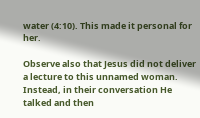water (4:10). This made it personal for her.

Observe also that Jesus did not deliver a lecture to this unnamed woman. Instead, in their conversation He talked and then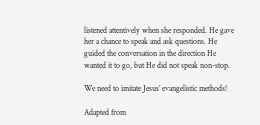listened attentively when she responded. He gave her a chance to speak and ask questions. He guided the conversation in the direction He wanted it to go, but He did not speak non-stop.

We need to imitate Jesus’ evangelistic methods!

Adapted from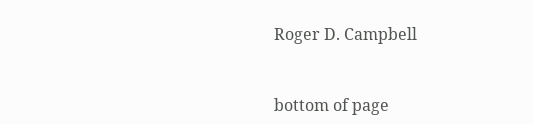Roger D. Campbell


bottom of page